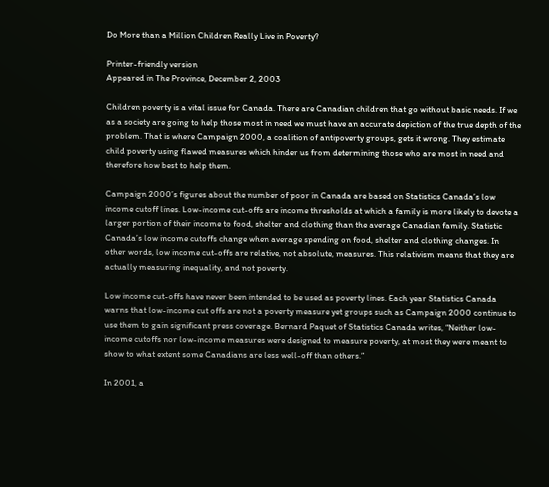Do More than a Million Children Really Live in Poverty?

Printer-friendly version
Appeared in The Province, December 2, 2003

Children poverty is a vital issue for Canada. There are Canadian children that go without basic needs. If we as a society are going to help those most in need we must have an accurate depiction of the true depth of the problem. That is where Campaign 2000, a coalition of antipoverty groups, gets it wrong. They estimate child poverty using flawed measures which hinder us from determining those who are most in need and therefore how best to help them.

Campaign 2000’s figures about the number of poor in Canada are based on Statistics Canada’s low income cutoff lines. Low-income cut-offs are income thresholds at which a family is more likely to devote a larger portion of their income to food, shelter and clothing than the average Canadian family. Statistic Canada’s low income cutoffs change when average spending on food, shelter and clothing changes. In other words, low income cut-offs are relative, not absolute, measures. This relativism means that they are actually measuring inequality, and not poverty.

Low income cut-offs have never been intended to be used as poverty lines. Each year Statistics Canada warns that low-income cut offs are not a poverty measure yet groups such as Campaign 2000 continue to use them to gain significant press coverage. Bernard Paquet of Statistics Canada writes, “Neither low-income cutoffs nor low-income measures were designed to measure poverty, at most they were meant to show to what extent some Canadians are less well-off than others.”

In 2001, a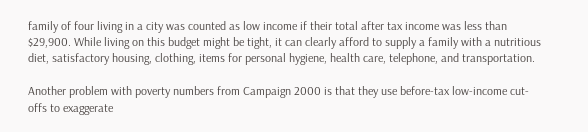family of four living in a city was counted as low income if their total after tax income was less than $29,900. While living on this budget might be tight, it can clearly afford to supply a family with a nutritious diet, satisfactory housing, clothing, items for personal hygiene, health care, telephone, and transportation.

Another problem with poverty numbers from Campaign 2000 is that they use before-tax low-income cut-offs to exaggerate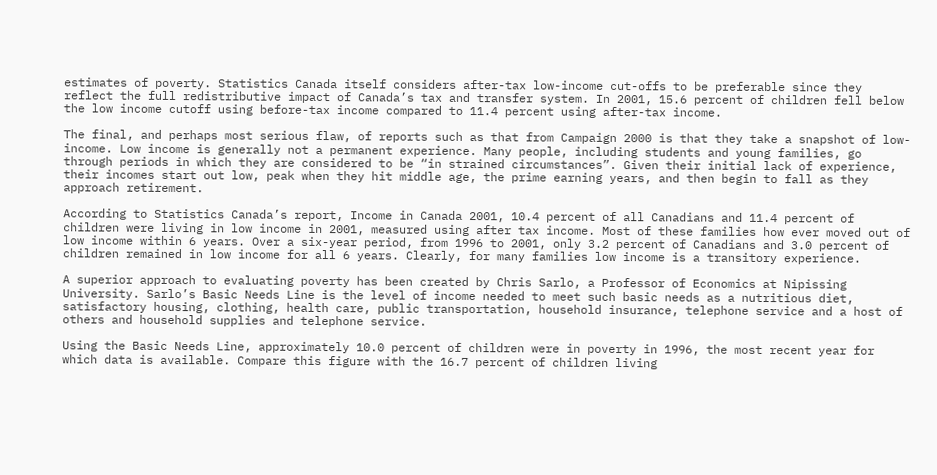estimates of poverty. Statistics Canada itself considers after-tax low-income cut-offs to be preferable since they reflect the full redistributive impact of Canada’s tax and transfer system. In 2001, 15.6 percent of children fell below the low income cutoff using before-tax income compared to 11.4 percent using after-tax income.

The final, and perhaps most serious flaw, of reports such as that from Campaign 2000 is that they take a snapshot of low-income. Low income is generally not a permanent experience. Many people, including students and young families, go through periods in which they are considered to be “in strained circumstances”. Given their initial lack of experience, their incomes start out low, peak when they hit middle age, the prime earning years, and then begin to fall as they approach retirement.

According to Statistics Canada’s report, Income in Canada 2001, 10.4 percent of all Canadians and 11.4 percent of children were living in low income in 2001, measured using after tax income. Most of these families how ever moved out of low income within 6 years. Over a six-year period, from 1996 to 2001, only 3.2 percent of Canadians and 3.0 percent of children remained in low income for all 6 years. Clearly, for many families low income is a transitory experience.

A superior approach to evaluating poverty has been created by Chris Sarlo, a Professor of Economics at Nipissing University. Sarlo’s Basic Needs Line is the level of income needed to meet such basic needs as a nutritious diet, satisfactory housing, clothing, health care, public transportation, household insurance, telephone service and a host of others and household supplies and telephone service.

Using the Basic Needs Line, approximately 10.0 percent of children were in poverty in 1996, the most recent year for which data is available. Compare this figure with the 16.7 percent of children living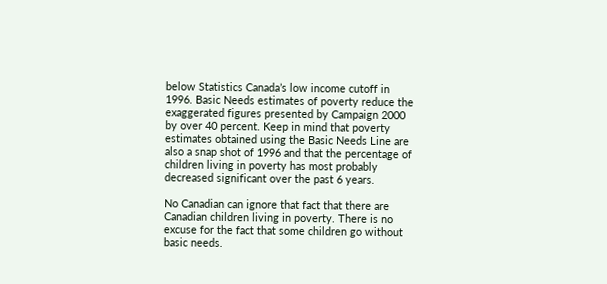below Statistics Canada’s low income cutoff in 1996. Basic Needs estimates of poverty reduce the exaggerated figures presented by Campaign 2000 by over 40 percent. Keep in mind that poverty estimates obtained using the Basic Needs Line are also a snap shot of 1996 and that the percentage of children living in poverty has most probably decreased significant over the past 6 years.

No Canadian can ignore that fact that there are Canadian children living in poverty. There is no excuse for the fact that some children go without basic needs.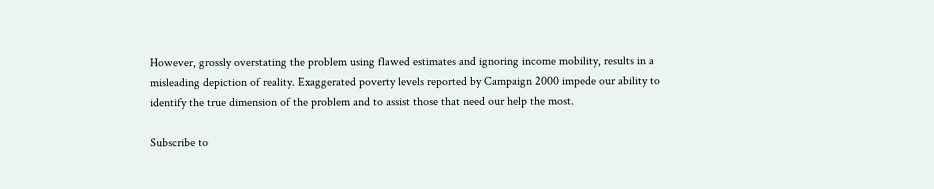However, grossly overstating the problem using flawed estimates and ignoring income mobility, results in a misleading depiction of reality. Exaggerated poverty levels reported by Campaign 2000 impede our ability to identify the true dimension of the problem and to assist those that need our help the most.

Subscribe to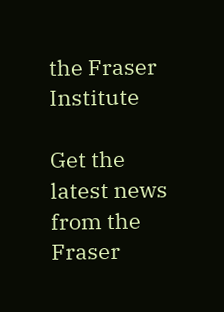the Fraser Institute

Get the latest news from the Fraser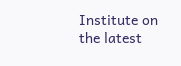Institute on the latest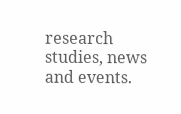research studies, news and events.